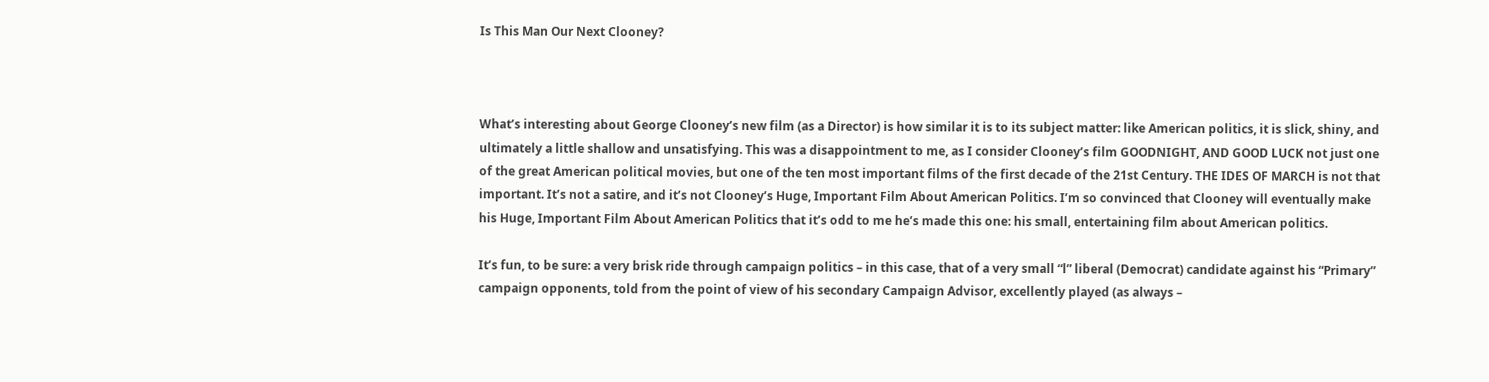Is This Man Our Next Clooney?



What’s interesting about George Clooney’s new film (as a Director) is how similar it is to its subject matter: like American politics, it is slick, shiny, and ultimately a little shallow and unsatisfying. This was a disappointment to me, as I consider Clooney’s film GOODNIGHT, AND GOOD LUCK not just one of the great American political movies, but one of the ten most important films of the first decade of the 21st Century. THE IDES OF MARCH is not that important. It’s not a satire, and it’s not Clooney’s Huge, Important Film About American Politics. I’m so convinced that Clooney will eventually make his Huge, Important Film About American Politics that it’s odd to me he’s made this one: his small, entertaining film about American politics.

It’s fun, to be sure: a very brisk ride through campaign politics – in this case, that of a very small “l” liberal (Democrat) candidate against his “Primary” campaign opponents, told from the point of view of his secondary Campaign Advisor, excellently played (as always –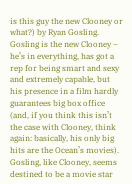is this guy the new Clooney or what?) by Ryan Gosling. Gosling is the new Clooney – he’s in everything, has got a rep for being smart and sexy and extremely capable, but his presence in a film hardly guarantees big box office (and, if you think this isn’t the case with Clooney, think again: basically, his only big hits are the Ocean’s movies). Gosling, like Clooney, seems destined to be a movie star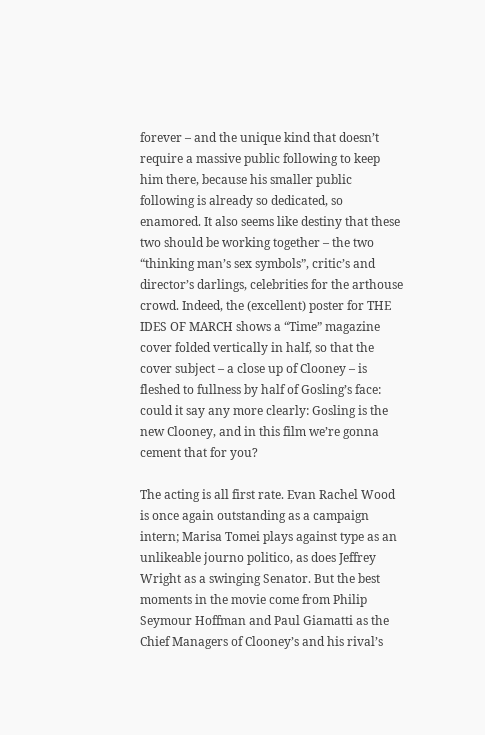forever – and the unique kind that doesn’t require a massive public following to keep him there, because his smaller public following is already so dedicated, so enamored. It also seems like destiny that these two should be working together – the two “thinking man’s sex symbols”, critic’s and director’s darlings, celebrities for the arthouse crowd. Indeed, the (excellent) poster for THE IDES OF MARCH shows a “Time” magazine cover folded vertically in half, so that the cover subject – a close up of Clooney – is fleshed to fullness by half of Gosling’s face: could it say any more clearly: Gosling is the new Clooney, and in this film we’re gonna cement that for you?

The acting is all first rate. Evan Rachel Wood is once again outstanding as a campaign intern; Marisa Tomei plays against type as an unlikeable journo politico, as does Jeffrey Wright as a swinging Senator. But the best moments in the movie come from Philip Seymour Hoffman and Paul Giamatti as the Chief Managers of Clooney’s and his rival’s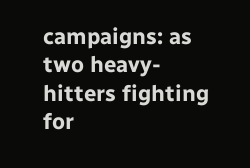campaigns: as two heavy-hitters fighting for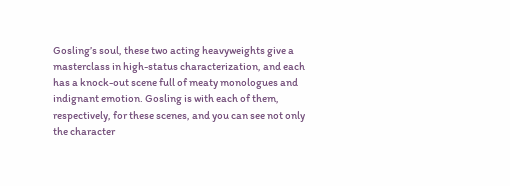Gosling’s soul, these two acting heavyweights give a masterclass in high-status characterization, and each has a knock-out scene full of meaty monologues and indignant emotion. Gosling is with each of them, respectively, for these scenes, and you can see not only the character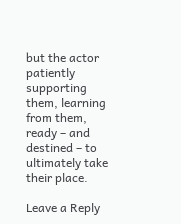but the actor patiently supporting them, learning from them, ready – and destined – to ultimately take their place.

Leave a Reply